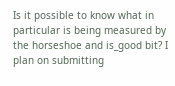Is it possible to know what in particular is being measured by the horseshoe and is_good bit? I plan on submitting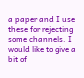a paper and I use these for rejecting some channels. I would like to give a bit of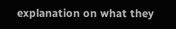explanation on what they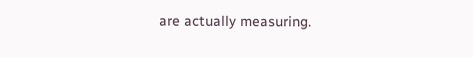are actually measuring.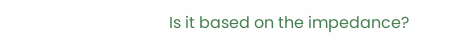Is it based on the impedance?